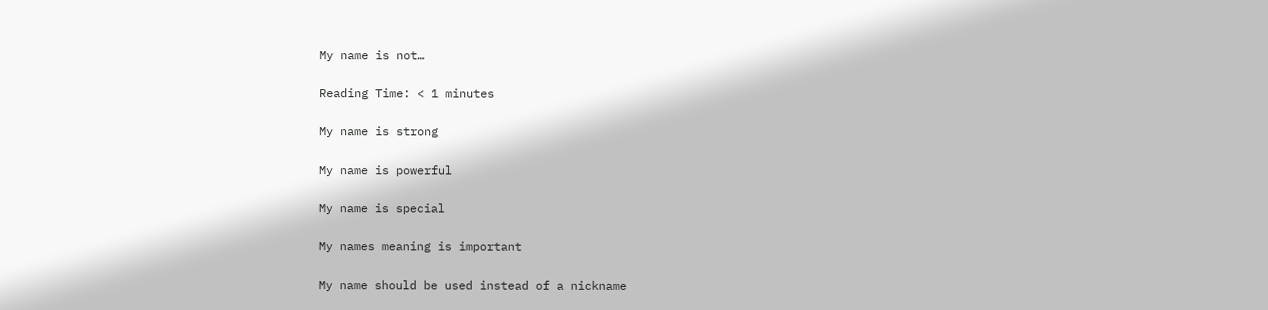My name is not…

Reading Time: < 1 minutes

My name is strong

My name is powerful

My name is special

My names meaning is important

My name should be used instead of a nickname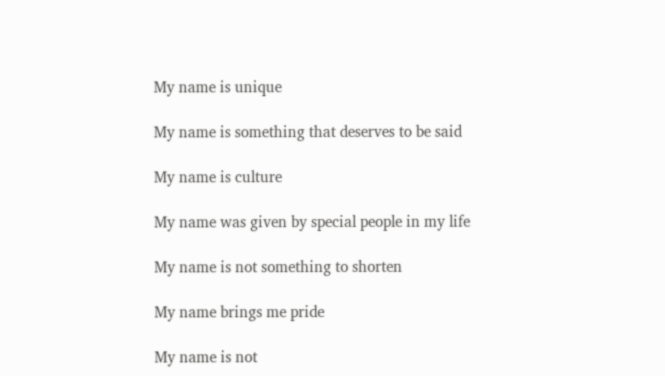My name is unique

My name is something that deserves to be said

My name is culture

My name was given by special people in my life

My name is not something to shorten

My name brings me pride

My name is not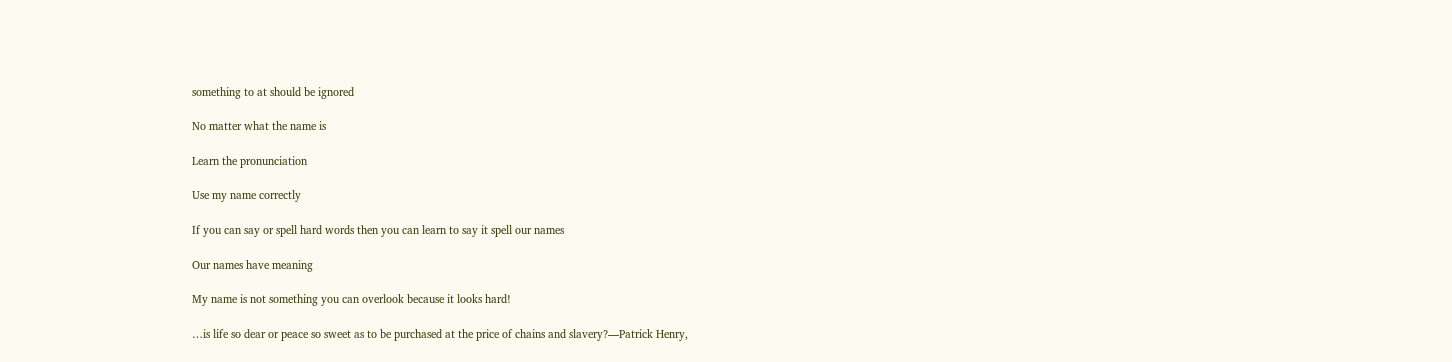something to at should be ignored

No matter what the name is

Learn the pronunciation

Use my name correctly

If you can say or spell hard words then you can learn to say it spell our names

Our names have meaning

My name is not something you can overlook because it looks hard!

…is life so dear or peace so sweet as to be purchased at the price of chains and slavery?—Patrick Henry,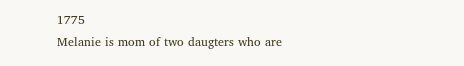1775
Melanie is mom of two daugters who are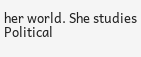her world. She studies Political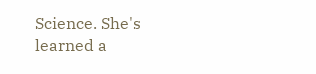Science. She's learned a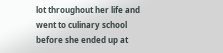lot throughout her life and went to culinary school before she ended up at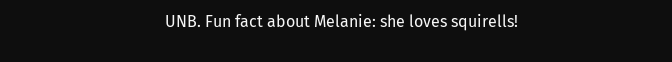UNB. Fun fact about Melanie: she loves squirells!